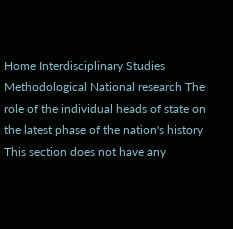Home Interdisciplinary Studies Methodological National research The role of the individual heads of state on the latest phase of the nation's history
This section does not have any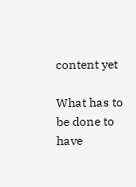content yet

What has to be done to have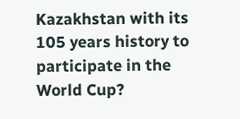Kazakhstan with its 105 years history to participate in the World Cup?